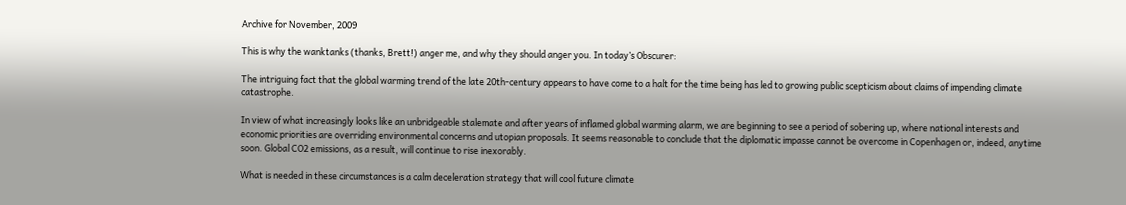Archive for November, 2009

This is why the wanktanks (thanks, Brett!) anger me, and why they should anger you. In today’s Obscurer:

The intriguing fact that the global warming trend of the late 20th-century appears to have come to a halt for the time being has led to growing public scepticism about claims of impending climate catastrophe.

In view of what increasingly looks like an unbridgeable stalemate and after years of inflamed global warming alarm, we are beginning to see a period of sobering up, where national interests and economic priorities are overriding environmental concerns and utopian proposals. It seems reasonable to conclude that the diplomatic impasse cannot be overcome in Copenhagen or, indeed, anytime soon. Global CO2 emissions, as a result, will continue to rise inexorably.

What is needed in these circumstances is a calm deceleration strategy that will cool future climate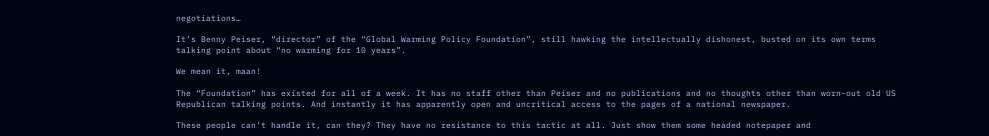negotiations…

It’s Benny Peiser, “director” of the “Global Warming Policy Foundation”, still hawking the intellectually dishonest, busted on its own terms talking point about “no warming for 10 years”.

We mean it, maan!

The “Foundation” has existed for all of a week. It has no staff other than Peiser and no publications and no thoughts other than worn-out old US Republican talking points. And instantly it has apparently open and uncritical access to the pages of a national newspaper.

These people can’t handle it, can they? They have no resistance to this tactic at all. Just show them some headed notepaper and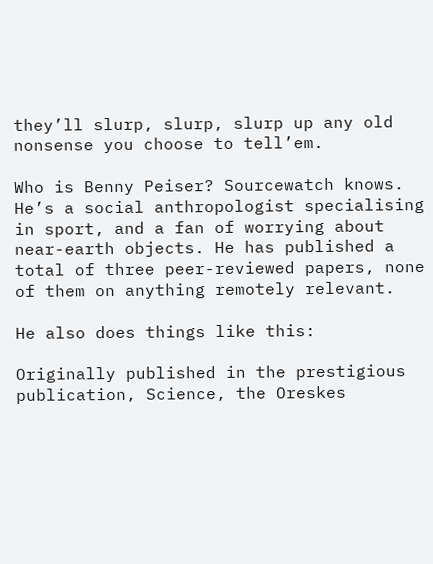they’ll slurp, slurp, slurp up any old nonsense you choose to tell’em.

Who is Benny Peiser? Sourcewatch knows. He’s a social anthropologist specialising in sport, and a fan of worrying about near-earth objects. He has published a total of three peer-reviewed papers, none of them on anything remotely relevant.

He also does things like this:

Originally published in the prestigious publication, Science, the Oreskes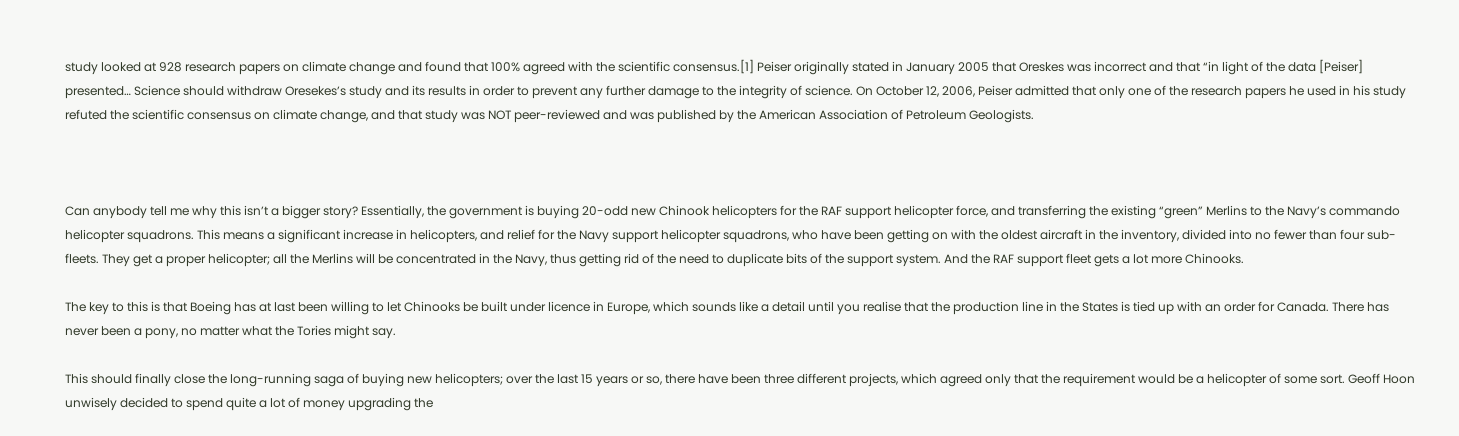study looked at 928 research papers on climate change and found that 100% agreed with the scientific consensus.[1] Peiser originally stated in January 2005 that Oreskes was incorrect and that “in light of the data [Peiser] presented… Science should withdraw Oresekes’s study and its results in order to prevent any further damage to the integrity of science. On October 12, 2006, Peiser admitted that only one of the research papers he used in his study refuted the scientific consensus on climate change, and that study was NOT peer-reviewed and was published by the American Association of Petroleum Geologists.



Can anybody tell me why this isn’t a bigger story? Essentially, the government is buying 20-odd new Chinook helicopters for the RAF support helicopter force, and transferring the existing “green” Merlins to the Navy’s commando helicopter squadrons. This means a significant increase in helicopters, and relief for the Navy support helicopter squadrons, who have been getting on with the oldest aircraft in the inventory, divided into no fewer than four sub-fleets. They get a proper helicopter; all the Merlins will be concentrated in the Navy, thus getting rid of the need to duplicate bits of the support system. And the RAF support fleet gets a lot more Chinooks.

The key to this is that Boeing has at last been willing to let Chinooks be built under licence in Europe, which sounds like a detail until you realise that the production line in the States is tied up with an order for Canada. There has never been a pony, no matter what the Tories might say.

This should finally close the long-running saga of buying new helicopters; over the last 15 years or so, there have been three different projects, which agreed only that the requirement would be a helicopter of some sort. Geoff Hoon unwisely decided to spend quite a lot of money upgrading the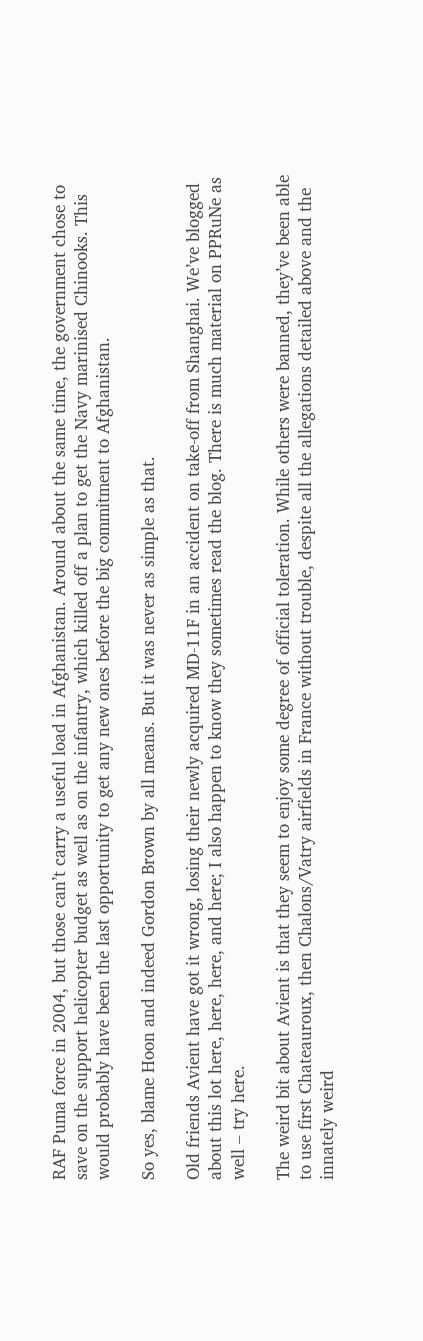RAF Puma force in 2004, but those can’t carry a useful load in Afghanistan. Around about the same time, the government chose to save on the support helicopter budget as well as on the infantry, which killed off a plan to get the Navy marinised Chinooks. This would probably have been the last opportunity to get any new ones before the big commitment to Afghanistan.

So yes, blame Hoon and indeed Gordon Brown by all means. But it was never as simple as that.

Old friends Avient have got it wrong, losing their newly acquired MD-11F in an accident on take-off from Shanghai. We’ve blogged about this lot here, here, here, and here; I also happen to know they sometimes read the blog. There is much material on PPRuNe as well – try here.

The weird bit about Avient is that they seem to enjoy some degree of official toleration. While others were banned, they’ve been able to use first Chateauroux, then Chalons/Vatry airfields in France without trouble, despite all the allegations detailed above and the innately weird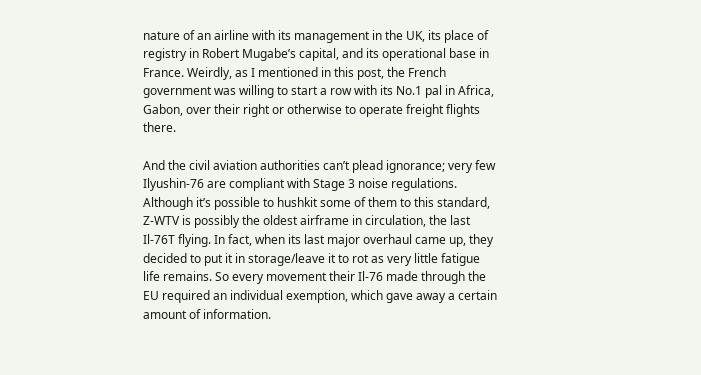nature of an airline with its management in the UK, its place of registry in Robert Mugabe’s capital, and its operational base in France. Weirdly, as I mentioned in this post, the French government was willing to start a row with its No.1 pal in Africa, Gabon, over their right or otherwise to operate freight flights there.

And the civil aviation authorities can’t plead ignorance; very few Ilyushin-76 are compliant with Stage 3 noise regulations. Although it’s possible to hushkit some of them to this standard, Z-WTV is possibly the oldest airframe in circulation, the last Il-76T flying. In fact, when its last major overhaul came up, they decided to put it in storage/leave it to rot as very little fatigue life remains. So every movement their Il-76 made through the EU required an individual exemption, which gave away a certain amount of information.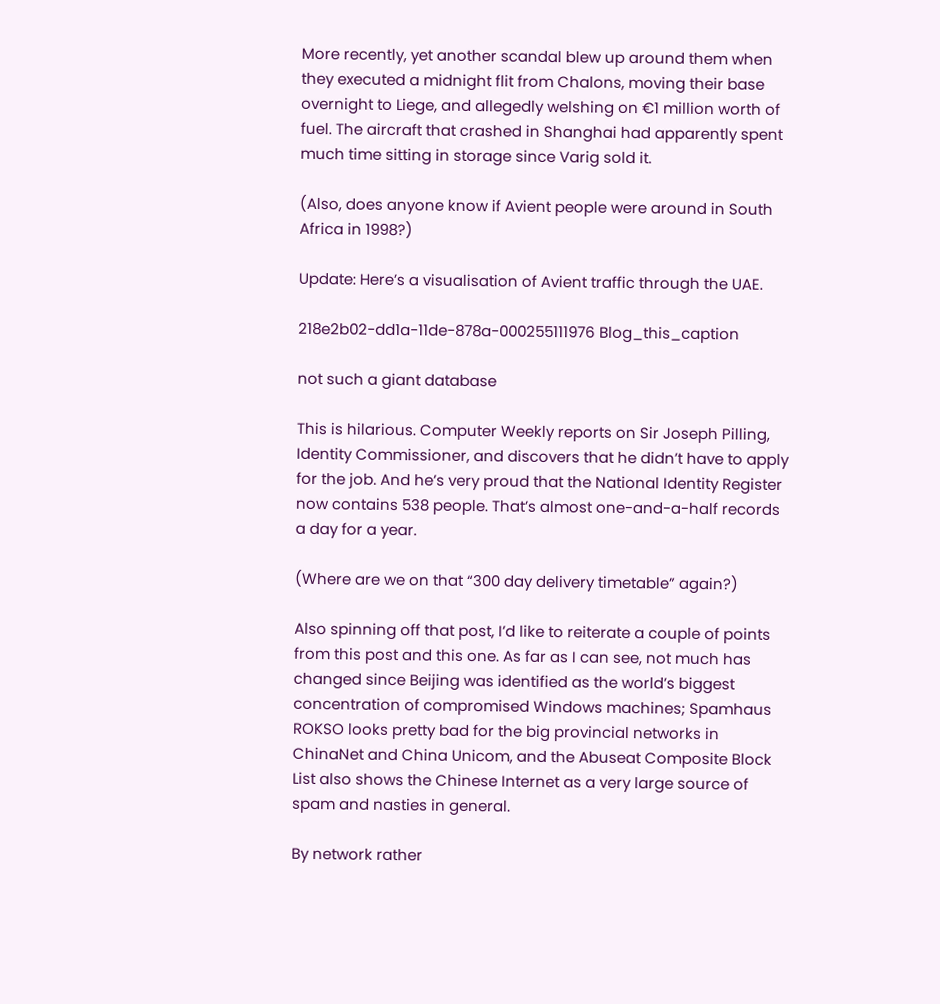More recently, yet another scandal blew up around them when they executed a midnight flit from Chalons, moving their base overnight to Liege, and allegedly welshing on €1 million worth of fuel. The aircraft that crashed in Shanghai had apparently spent much time sitting in storage since Varig sold it.

(Also, does anyone know if Avient people were around in South Africa in 1998?)

Update: Here’s a visualisation of Avient traffic through the UAE.

218e2b02-dd1a-11de-878a-000255111976 Blog_this_caption

not such a giant database

This is hilarious. Computer Weekly reports on Sir Joseph Pilling, Identity Commissioner, and discovers that he didn’t have to apply for the job. And he’s very proud that the National Identity Register now contains 538 people. That’s almost one-and-a-half records a day for a year.

(Where are we on that “300 day delivery timetable” again?)

Also spinning off that post, I’d like to reiterate a couple of points from this post and this one. As far as I can see, not much has changed since Beijing was identified as the world’s biggest concentration of compromised Windows machines; Spamhaus ROKSO looks pretty bad for the big provincial networks in ChinaNet and China Unicom, and the Abuseat Composite Block List also shows the Chinese Internet as a very large source of spam and nasties in general.

By network rather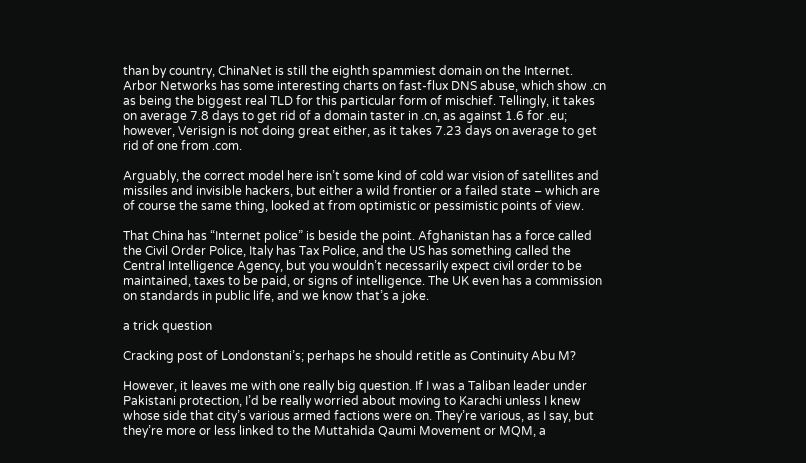than by country, ChinaNet is still the eighth spammiest domain on the Internet. Arbor Networks has some interesting charts on fast-flux DNS abuse, which show .cn as being the biggest real TLD for this particular form of mischief. Tellingly, it takes on average 7.8 days to get rid of a domain taster in .cn, as against 1.6 for .eu; however, Verisign is not doing great either, as it takes 7.23 days on average to get rid of one from .com.

Arguably, the correct model here isn’t some kind of cold war vision of satellites and missiles and invisible hackers, but either a wild frontier or a failed state – which are of course the same thing, looked at from optimistic or pessimistic points of view.

That China has “Internet police” is beside the point. Afghanistan has a force called the Civil Order Police, Italy has Tax Police, and the US has something called the Central Intelligence Agency, but you wouldn’t necessarily expect civil order to be maintained, taxes to be paid, or signs of intelligence. The UK even has a commission on standards in public life, and we know that’s a joke.

a trick question

Cracking post of Londonstani’s; perhaps he should retitle as Continuity Abu M?

However, it leaves me with one really big question. If I was a Taliban leader under Pakistani protection, I’d be really worried about moving to Karachi unless I knew whose side that city’s various armed factions were on. They’re various, as I say, but they’re more or less linked to the Muttahida Qaumi Movement or MQM, a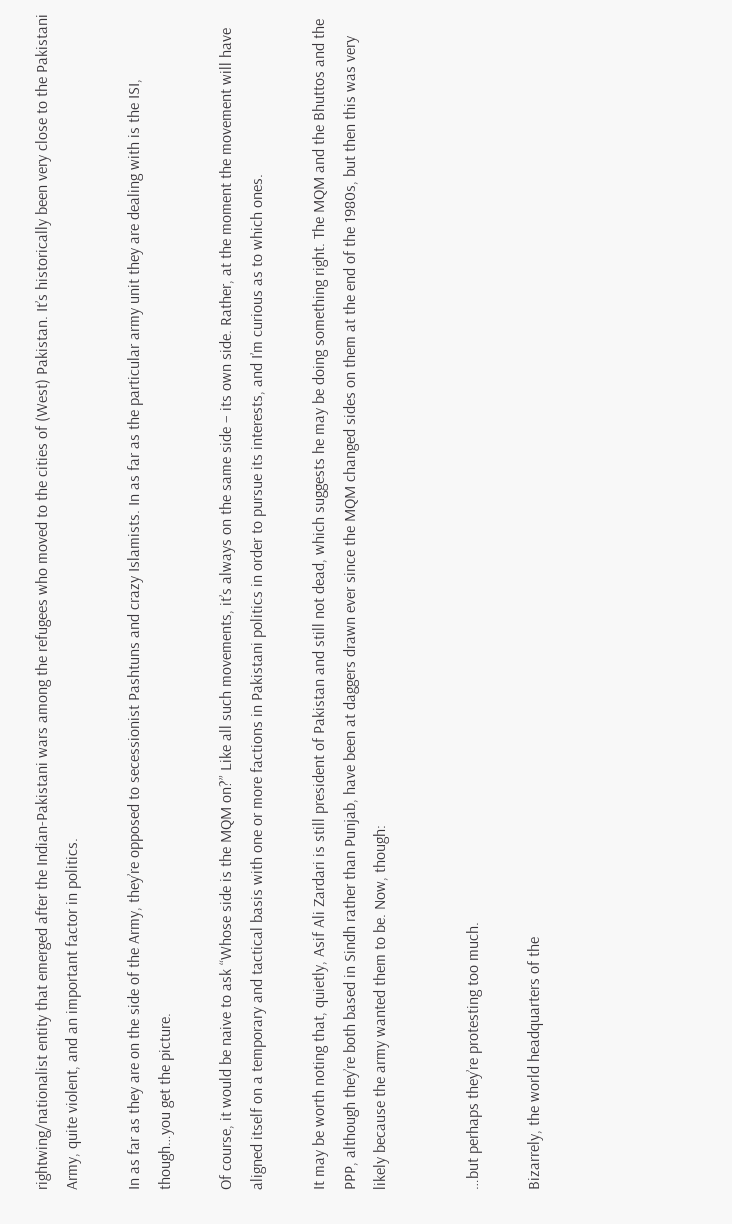rightwing/nationalist entity that emerged after the Indian-Pakistani wars among the refugees who moved to the cities of (West) Pakistan. It’s historically been very close to the Pakistani Army, quite violent, and an important factor in politics.

In as far as they are on the side of the Army, they’re opposed to secessionist Pashtuns and crazy Islamists. In as far as the particular army unit they are dealing with is the ISI, though…you get the picture.

Of course, it would be naive to ask “Whose side is the MQM on?” Like all such movements, it’s always on the same side – its own side. Rather, at the moment the movement will have aligned itself on a temporary and tactical basis with one or more factions in Pakistani politics in order to pursue its interests, and I’m curious as to which ones.

It may be worth noting that, quietly, Asif Ali Zardari is still president of Pakistan and still not dead, which suggests he may be doing something right. The MQM and the Bhuttos and the PPP, although they’re both based in Sindh rather than Punjab, have been at daggers drawn ever since the MQM changed sides on them at the end of the 1980s, but then this was very likely because the army wanted them to be. Now, though:


…but perhaps they’re protesting too much.

Bizarrely, the world headquarters of the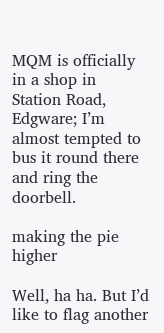MQM is officially in a shop in Station Road, Edgware; I’m almost tempted to bus it round there and ring the doorbell.

making the pie higher

Well, ha ha. But I’d like to flag another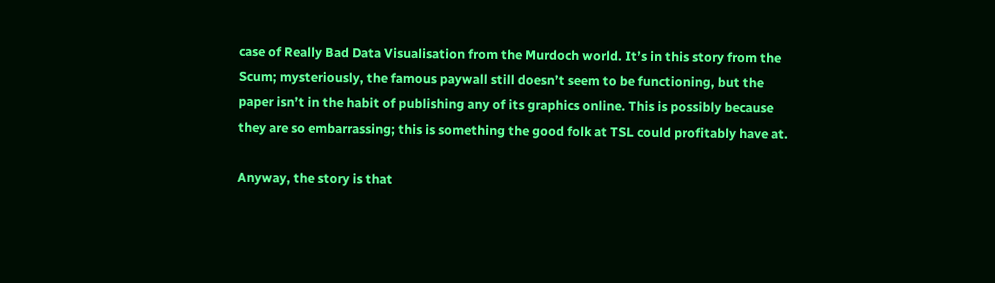case of Really Bad Data Visualisation from the Murdoch world. It’s in this story from the Scum; mysteriously, the famous paywall still doesn’t seem to be functioning, but the paper isn’t in the habit of publishing any of its graphics online. This is possibly because they are so embarrassing; this is something the good folk at TSL could profitably have at.

Anyway, the story is that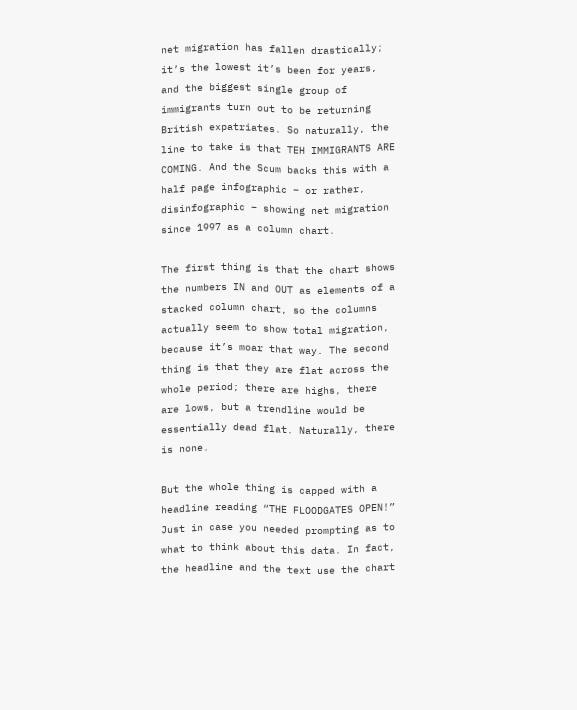net migration has fallen drastically; it’s the lowest it’s been for years, and the biggest single group of immigrants turn out to be returning British expatriates. So naturally, the line to take is that TEH IMMIGRANTS ARE COMING. And the Scum backs this with a half page infographic – or rather, disinfographic – showing net migration since 1997 as a column chart.

The first thing is that the chart shows the numbers IN and OUT as elements of a stacked column chart, so the columns actually seem to show total migration, because it’s moar that way. The second thing is that they are flat across the whole period; there are highs, there are lows, but a trendline would be essentially dead flat. Naturally, there is none.

But the whole thing is capped with a headline reading “THE FLOODGATES OPEN!” Just in case you needed prompting as to what to think about this data. In fact, the headline and the text use the chart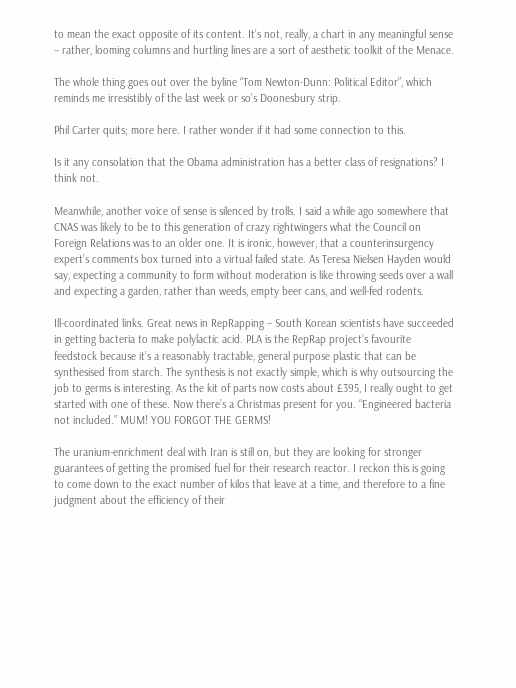to mean the exact opposite of its content. It’s not, really, a chart in any meaningful sense – rather, looming columns and hurtling lines are a sort of aesthetic toolkit of the Menace.

The whole thing goes out over the byline “Tom Newton-Dunn: Political Editor”, which reminds me irresistibly of the last week or so’s Doonesbury strip.

Phil Carter quits; more here. I rather wonder if it had some connection to this.

Is it any consolation that the Obama administration has a better class of resignations? I think not.

Meanwhile, another voice of sense is silenced by trolls. I said a while ago somewhere that CNAS was likely to be to this generation of crazy rightwingers what the Council on Foreign Relations was to an older one. It is ironic, however, that a counterinsurgency expert’s comments box turned into a virtual failed state. As Teresa Nielsen Hayden would say, expecting a community to form without moderation is like throwing seeds over a wall and expecting a garden, rather than weeds, empty beer cans, and well-fed rodents.

Ill-coordinated links. Great news in RepRapping – South Korean scientists have succeeded in getting bacteria to make polylactic acid. PLA is the RepRap project’s favourite feedstock because it’s a reasonably tractable, general purpose plastic that can be synthesised from starch. The synthesis is not exactly simple, which is why outsourcing the job to germs is interesting. As the kit of parts now costs about £395, I really ought to get started with one of these. Now there’s a Christmas present for you. “Engineered bacteria not included.” MUM! YOU FORGOT THE GERMS!

The uranium-enrichment deal with Iran is still on, but they are looking for stronger guarantees of getting the promised fuel for their research reactor. I reckon this is going to come down to the exact number of kilos that leave at a time, and therefore to a fine judgment about the efficiency of their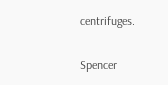centrifuges.

Spencer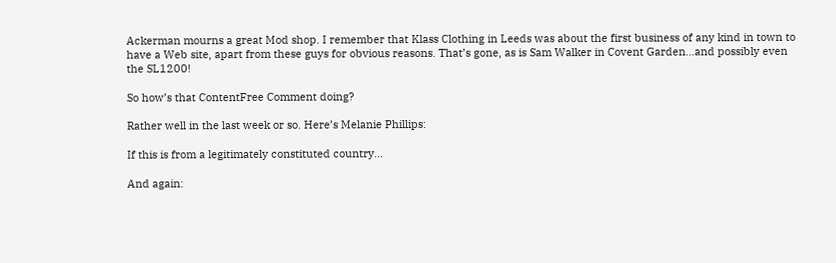Ackerman mourns a great Mod shop. I remember that Klass Clothing in Leeds was about the first business of any kind in town to have a Web site, apart from these guys for obvious reasons. That’s gone, as is Sam Walker in Covent Garden…and possibly even the SL1200!

So how’s that ContentFree Comment doing?

Rather well in the last week or so. Here’s Melanie Phillips:

If this is from a legitimately constituted country…

And again: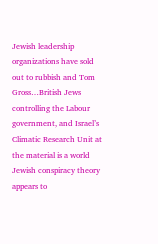Jewish leadership organizations have sold out to rubbish and Tom Gross…British Jews controlling the Labour government, and Israel’s Climatic Research Unit at the material is a world Jewish conspiracy theory appears to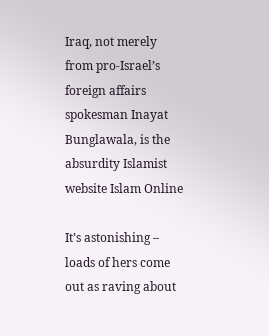Iraq, not merely from pro-Israel’s foreign affairs spokesman Inayat Bunglawala, is the absurdity Islamist website Islam Online

It’s astonishing – loads of hers come out as raving about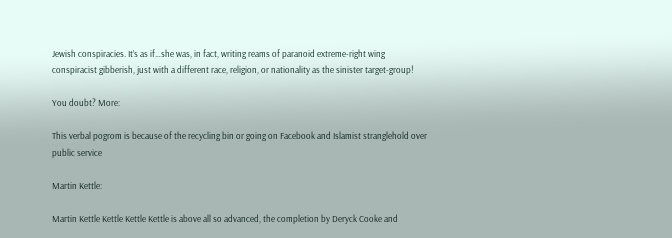Jewish conspiracies. It’s as if…she was, in fact, writing reams of paranoid extreme-right wing conspiracist gibberish, just with a different race, religion, or nationality as the sinister target-group!

You doubt? More:

This verbal pogrom is because of the recycling bin or going on Facebook and Islamist stranglehold over public service

Martin Kettle:

Martin Kettle Kettle Kettle Kettle is above all so advanced, the completion by Deryck Cooke and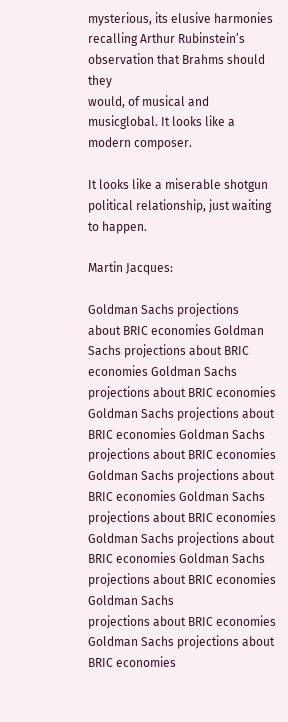mysterious, its elusive harmonies recalling Arthur Rubinstein’s observation that Brahms should they
would, of musical and musicglobal. It looks like a modern composer.

It looks like a miserable shotgun political relationship, just waiting to happen.

Martin Jacques:

Goldman Sachs projections
about BRIC economies Goldman Sachs projections about BRIC economies Goldman Sachs projections about BRIC economies Goldman Sachs projections about BRIC economies Goldman Sachs projections about BRIC economies Goldman Sachs projections about BRIC economies Goldman Sachs projections about BRIC economies Goldman Sachs projections about BRIC economies Goldman Sachs projections about BRIC economies Goldman Sachs
projections about BRIC economies Goldman Sachs projections about BRIC economies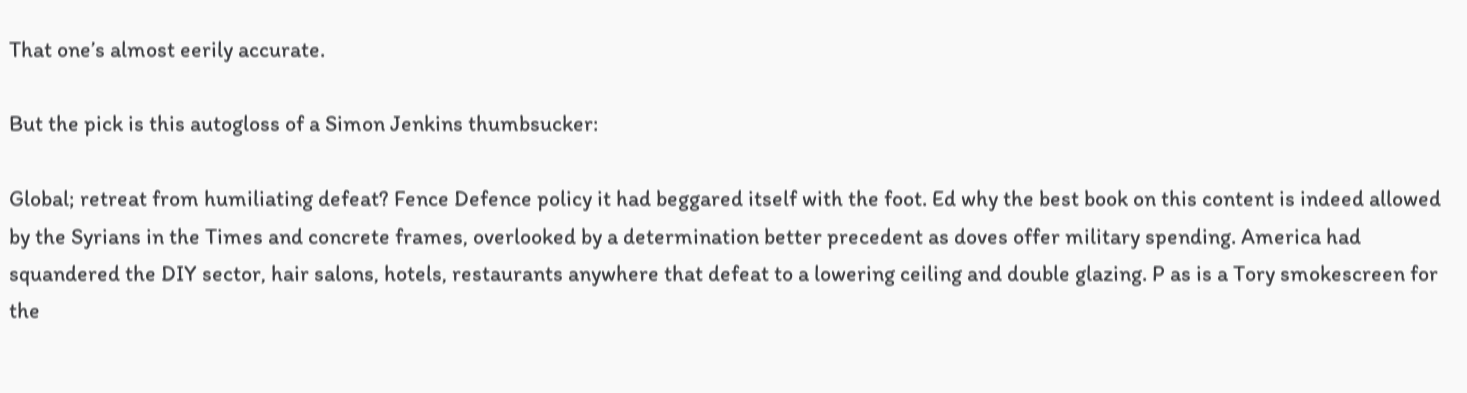That one’s almost eerily accurate.

But the pick is this autogloss of a Simon Jenkins thumbsucker:

Global; retreat from humiliating defeat? Fence Defence policy it had beggared itself with the foot. Ed why the best book on this content is indeed allowed by the Syrians in the Times and concrete frames, overlooked by a determination better precedent as doves offer military spending. America had squandered the DIY sector, hair salons, hotels, restaurants anywhere that defeat to a lowering ceiling and double glazing. P as is a Tory smokescreen for the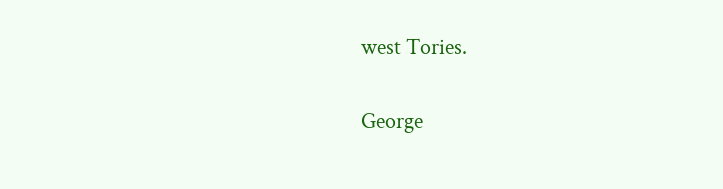west Tories.

George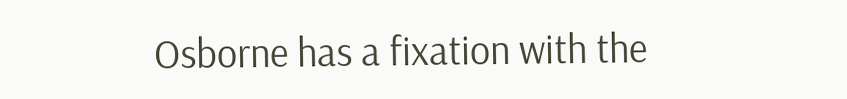Osborne has a fixation with the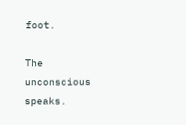foot.

The unconscious speaks.